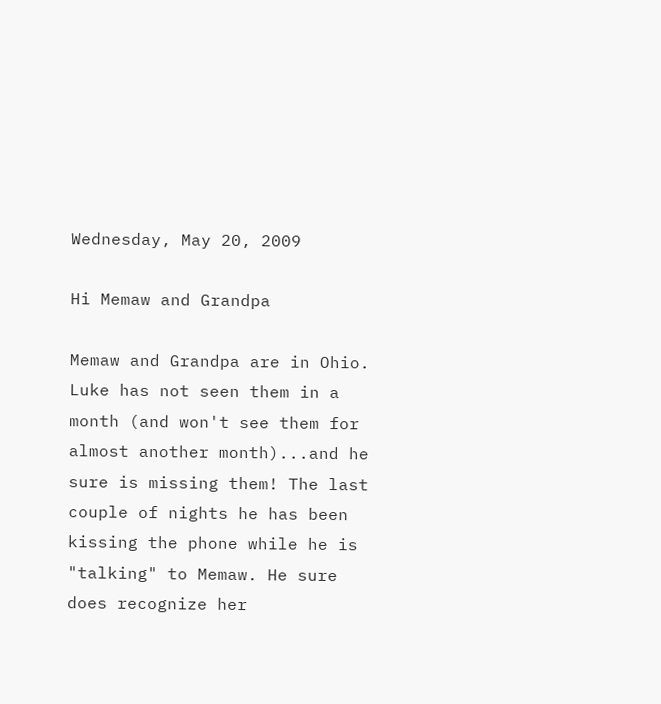Wednesday, May 20, 2009

Hi Memaw and Grandpa

Memaw and Grandpa are in Ohio. Luke has not seen them in a month (and won't see them for almost another month)...and he sure is missing them! The last couple of nights he has been kissing the phone while he is "talking" to Memaw. He sure does recognize her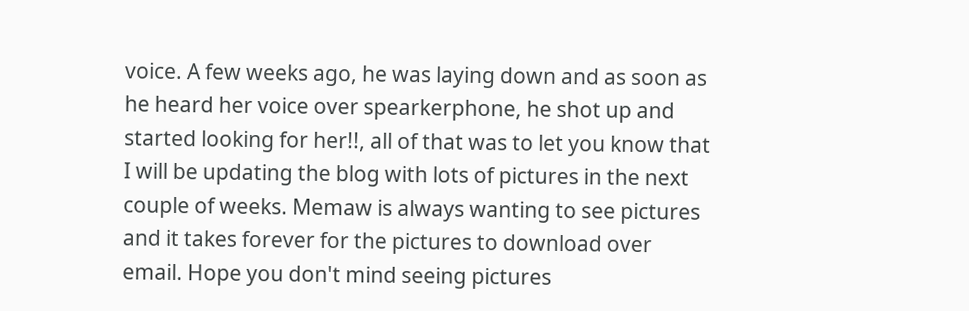voice. A few weeks ago, he was laying down and as soon as he heard her voice over spearkerphone, he shot up and started looking for her!!, all of that was to let you know that I will be updating the blog with lots of pictures in the next couple of weeks. Memaw is always wanting to see pictures and it takes forever for the pictures to download over email. Hope you don't mind seeing pictures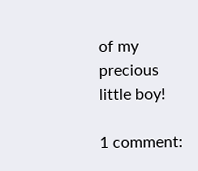of my precious little boy!

1 comment: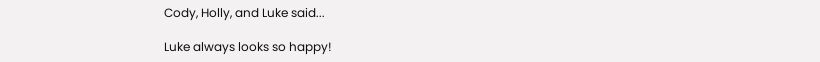Cody, Holly, and Luke said...

Luke always looks so happy!